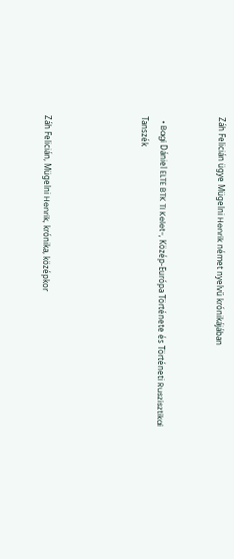Záh Felicián ügye Mügelni Henrik német nyelvű krónikájában


  • Bagi Dániel ELTE BTK TI Kelet-, Közép-Európa Története és Történeti Ruszisztikai Tanszék




Záh Felicián, Mügelni Henrik, krónika, középkor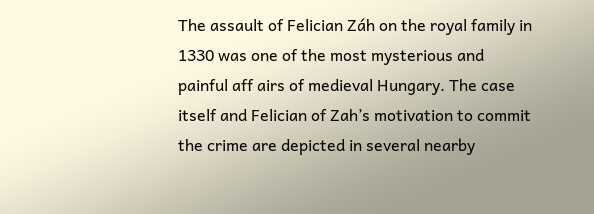The assault of Felician Záh on the royal family in 1330 was one of the most mysterious and painful aff airs of medieval Hungary. The case itself and Felician of Zah’s motivation to commit the crime are depicted in several nearby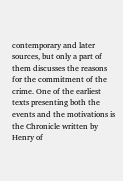contemporary and later sources, but only a part of them discusses the reasons for the commitment of the crime. One of the earliest texts presenting both the events and the motivations is the Chronicle written by Henry of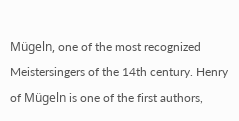Mügeln, one of the most recognized Meistersingers of the 14th century. Henry of Mügeln is one of the first authors,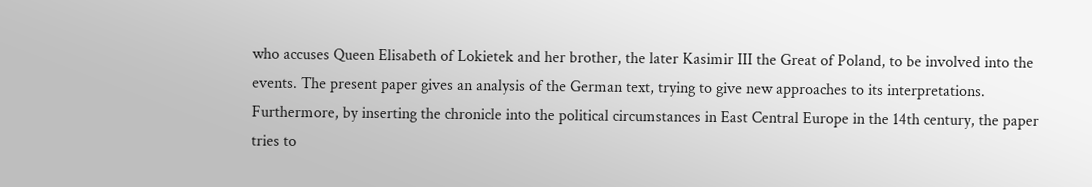who accuses Queen Elisabeth of Lokietek and her brother, the later Kasimir III the Great of Poland, to be involved into the events. The present paper gives an analysis of the German text, trying to give new approaches to its interpretations. Furthermore, by inserting the chronicle into the political circumstances in East Central Europe in the 14th century, the paper tries to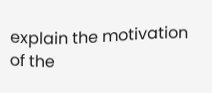explain the motivation of the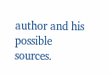author and his possible sources.